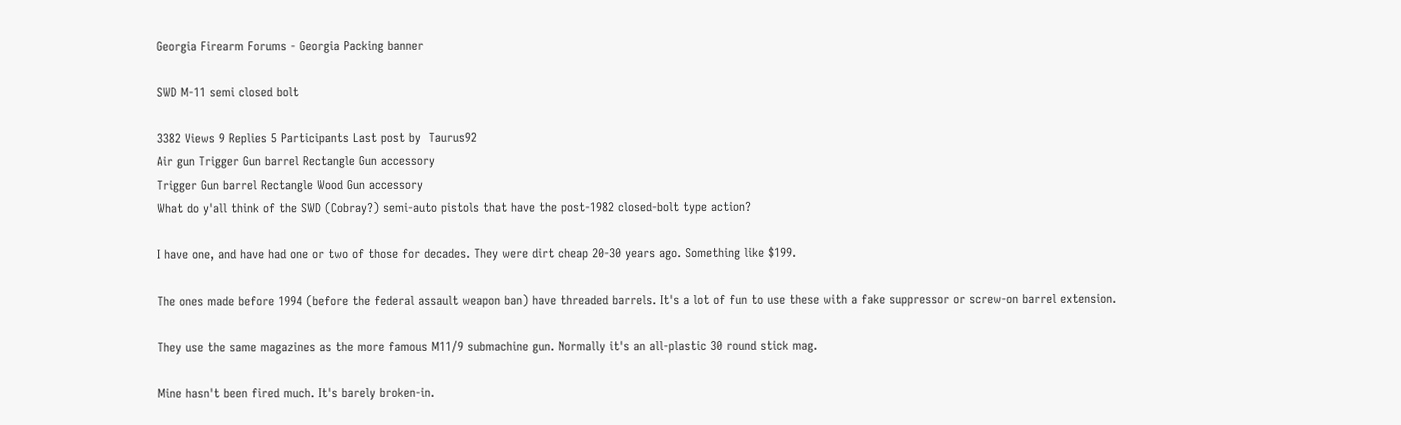Georgia Firearm Forums - Georgia Packing banner

SWD M-11 semi closed bolt

3382 Views 9 Replies 5 Participants Last post by  Taurus92
Air gun Trigger Gun barrel Rectangle Gun accessory
Trigger Gun barrel Rectangle Wood Gun accessory
What do y'all think of the SWD (Cobray?) semi-auto pistols that have the post-1982 closed-bolt type action?

I have one, and have had one or two of those for decades. They were dirt cheap 20-30 years ago. Something like $199.

The ones made before 1994 (before the federal assault weapon ban) have threaded barrels. It's a lot of fun to use these with a fake suppressor or screw-on barrel extension.

They use the same magazines as the more famous M11/9 submachine gun. Normally it's an all-plastic 30 round stick mag.

Mine hasn't been fired much. It's barely broken-in.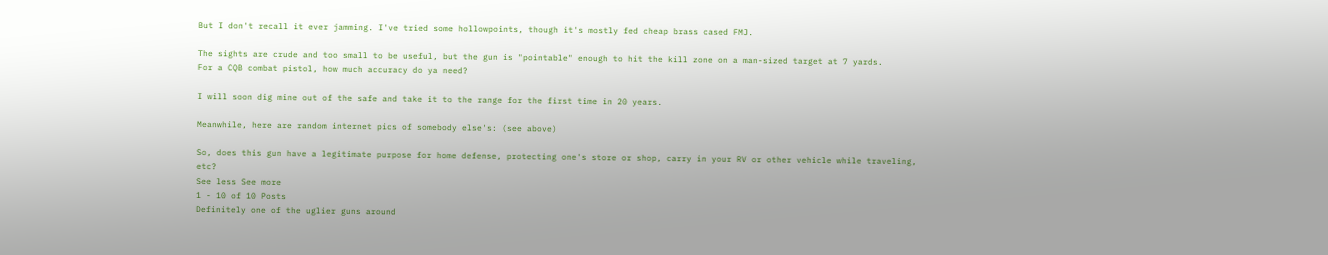But I don't recall it ever jamming. I've tried some hollowpoints, though it's mostly fed cheap brass cased FMJ.

The sights are crude and too small to be useful, but the gun is "pointable" enough to hit the kill zone on a man-sized target at 7 yards.
For a CQB combat pistol, how much accuracy do ya need?

I will soon dig mine out of the safe and take it to the range for the first time in 20 years.

Meanwhile, here are random internet pics of somebody else's: (see above)

So, does this gun have a legitimate purpose for home defense, protecting one's store or shop, carry in your RV or other vehicle while traveling, etc?
See less See more
1 - 10 of 10 Posts
Definitely one of the uglier guns around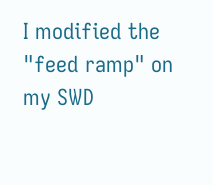I modified the "feed ramp" on my SWD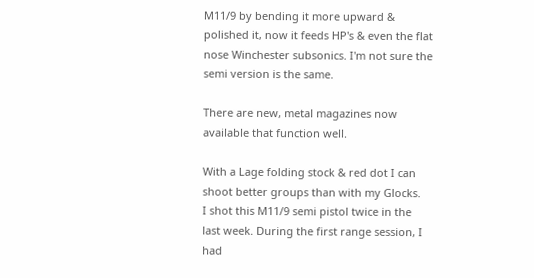M11/9 by bending it more upward & polished it, now it feeds HP's & even the flat nose Winchester subsonics. I'm not sure the semi version is the same.

There are new, metal magazines now available that function well.

With a Lage folding stock & red dot I can shoot better groups than with my Glocks.
I shot this M11/9 semi pistol twice in the last week. During the first range session, I had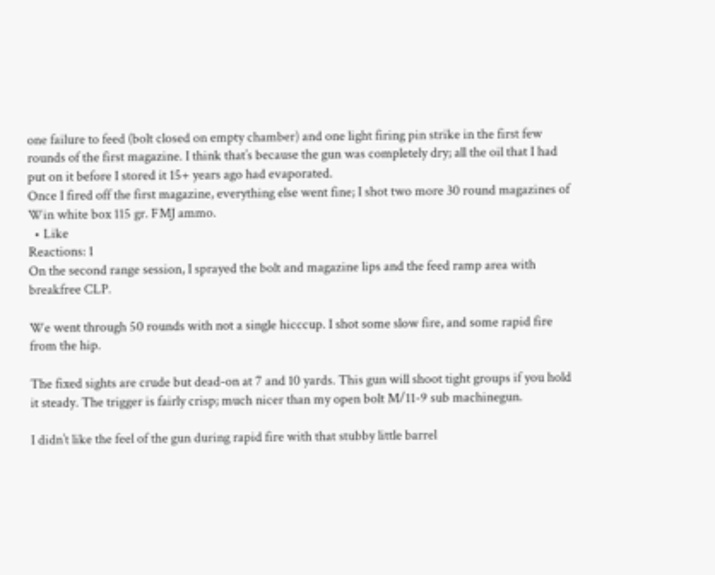one failure to feed (bolt closed on empty chamber) and one light firing pin strike in the first few rounds of the first magazine. I think that’s because the gun was completely dry; all the oil that I had put on it before I stored it 15+ years ago had evaporated.
Once I fired off the first magazine, everything else went fine; I shot two more 30 round magazines of Win white box 115 gr. FMJ ammo.
  • Like
Reactions: 1
On the second range session, I sprayed the bolt and magazine lips and the feed ramp area with breakfree CLP.

We went through 50 rounds with not a single hicccup. I shot some slow fire, and some rapid fire from the hip.

The fixed sights are crude but dead-on at 7 and 10 yards. This gun will shoot tight groups if you hold it steady. The trigger is fairly crisp; much nicer than my open bolt M/11-9 sub machinegun.

I didn’t like the feel of the gun during rapid fire with that stubby little barrel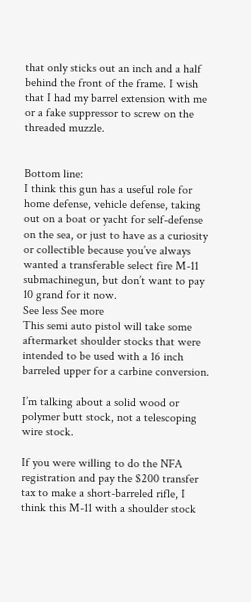that only sticks out an inch and a half behind the front of the frame. I wish that I had my barrel extension with me or a fake suppressor to screw on the threaded muzzle.


Bottom line:
I think this gun has a useful role for home defense, vehicle defense, taking out on a boat or yacht for self-defense on the sea, or just to have as a curiosity or collectible because you’ve always wanted a transferable select fire M-11 submachinegun, but don’t want to pay 10 grand for it now.
See less See more
This semi auto pistol will take some aftermarket shoulder stocks that were intended to be used with a 16 inch barreled upper for a carbine conversion.

I’m talking about a solid wood or polymer butt stock, not a telescoping wire stock.

If you were willing to do the NFA registration and pay the $200 transfer tax to make a short-barreled rifle, I think this M-11 with a shoulder stock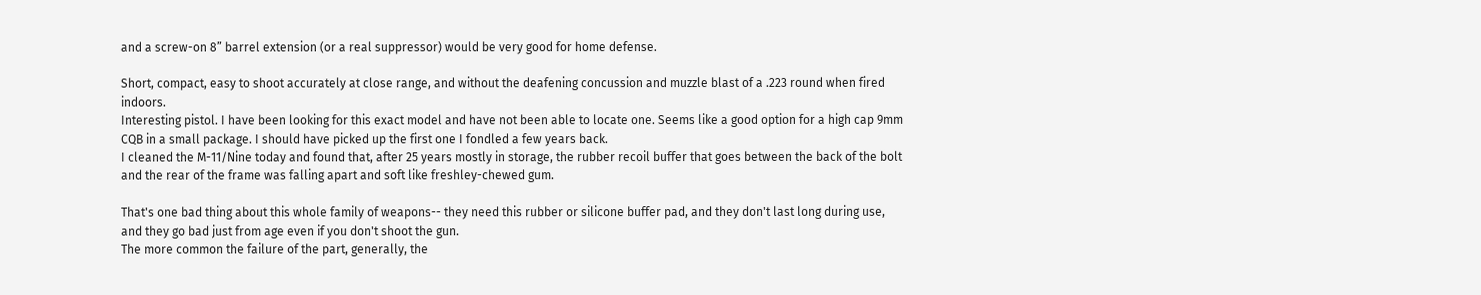and a screw-on 8” barrel extension (or a real suppressor) would be very good for home defense.

Short, compact, easy to shoot accurately at close range, and without the deafening concussion and muzzle blast of a .223 round when fired indoors.
Interesting pistol. I have been looking for this exact model and have not been able to locate one. Seems like a good option for a high cap 9mm CQB in a small package. I should have picked up the first one I fondled a few years back.
I cleaned the M-11/Nine today and found that, after 25 years mostly in storage, the rubber recoil buffer that goes between the back of the bolt and the rear of the frame was falling apart and soft like freshley-chewed gum.

That's one bad thing about this whole family of weapons-- they need this rubber or silicone buffer pad, and they don't last long during use, and they go bad just from age even if you don't shoot the gun.
The more common the failure of the part, generally, the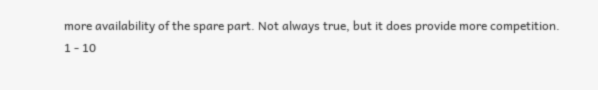more availability of the spare part. Not always true, but it does provide more competition.
1 - 10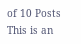of 10 Posts
This is an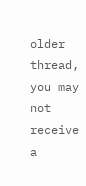older thread, you may not receive a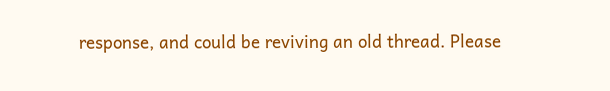response, and could be reviving an old thread. Please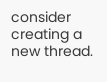consider creating a new thread.